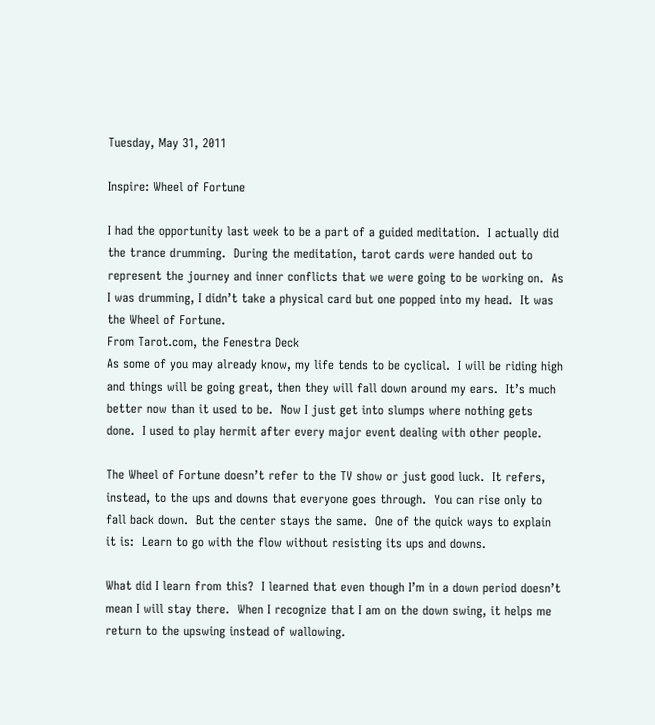Tuesday, May 31, 2011

Inspire: Wheel of Fortune

I had the opportunity last week to be a part of a guided meditation.  I actually did the trance drumming.  During the meditation, tarot cards were handed out to represent the journey and inner conflicts that we were going to be working on.  As I was drumming, I didn’t take a physical card but one popped into my head.  It was the Wheel of Fortune.
From Tarot.com, the Fenestra Deck
As some of you may already know, my life tends to be cyclical.  I will be riding high and things will be going great, then they will fall down around my ears.  It’s much better now than it used to be.  Now I just get into slumps where nothing gets done.  I used to play hermit after every major event dealing with other people.

The Wheel of Fortune doesn’t refer to the TV show or just good luck.  It refers, instead, to the ups and downs that everyone goes through.  You can rise only to fall back down.  But the center stays the same.  One of the quick ways to explain it is:  Learn to go with the flow without resisting its ups and downs.

What did I learn from this?  I learned that even though I’m in a down period doesn’t mean I will stay there.  When I recognize that I am on the down swing, it helps me return to the upswing instead of wallowing.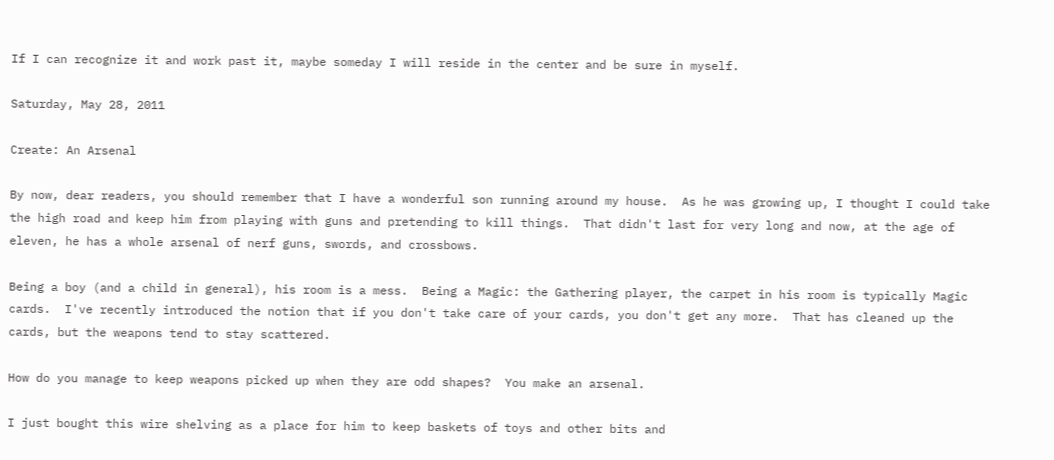If I can recognize it and work past it, maybe someday I will reside in the center and be sure in myself.

Saturday, May 28, 2011

Create: An Arsenal

By now, dear readers, you should remember that I have a wonderful son running around my house.  As he was growing up, I thought I could take the high road and keep him from playing with guns and pretending to kill things.  That didn't last for very long and now, at the age of eleven, he has a whole arsenal of nerf guns, swords, and crossbows.

Being a boy (and a child in general), his room is a mess.  Being a Magic: the Gathering player, the carpet in his room is typically Magic cards.  I've recently introduced the notion that if you don't take care of your cards, you don't get any more.  That has cleaned up the cards, but the weapons tend to stay scattered.

How do you manage to keep weapons picked up when they are odd shapes?  You make an arsenal.

I just bought this wire shelving as a place for him to keep baskets of toys and other bits and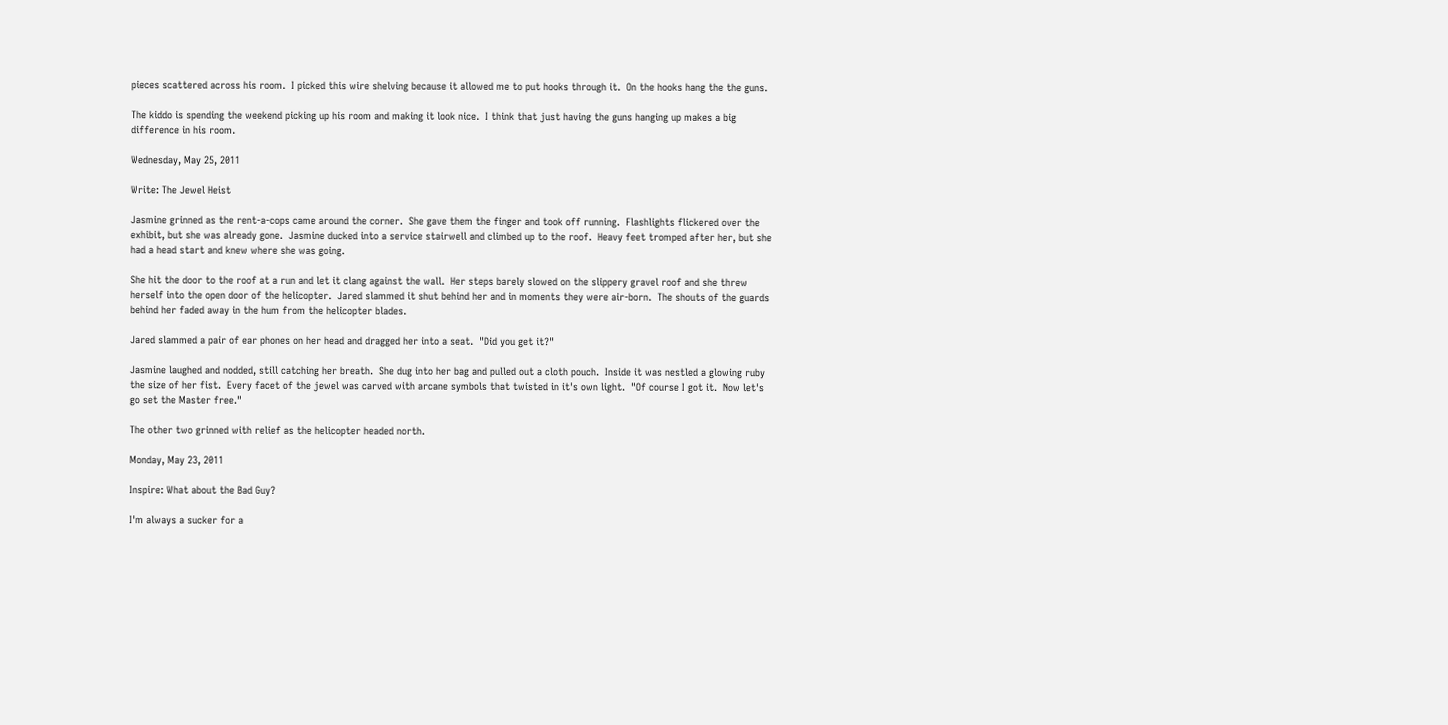pieces scattered across his room.  I picked this wire shelving because it allowed me to put hooks through it.  On the hooks hang the the guns.

The kiddo is spending the weekend picking up his room and making it look nice.  I think that just having the guns hanging up makes a big difference in his room.

Wednesday, May 25, 2011

Write: The Jewel Heist

Jasmine grinned as the rent-a-cops came around the corner.  She gave them the finger and took off running.  Flashlights flickered over the exhibit, but she was already gone.  Jasmine ducked into a service stairwell and climbed up to the roof.  Heavy feet tromped after her, but she had a head start and knew where she was going.

She hit the door to the roof at a run and let it clang against the wall.  Her steps barely slowed on the slippery gravel roof and she threw herself into the open door of the helicopter.  Jared slammed it shut behind her and in moments they were air-born.  The shouts of the guards behind her faded away in the hum from the helicopter blades.

Jared slammed a pair of ear phones on her head and dragged her into a seat.  "Did you get it?"

Jasmine laughed and nodded, still catching her breath.  She dug into her bag and pulled out a cloth pouch.  Inside it was nestled a glowing ruby the size of her fist.  Every facet of the jewel was carved with arcane symbols that twisted in it's own light.  "Of course I got it.  Now let's go set the Master free."

The other two grinned with relief as the helicopter headed north.

Monday, May 23, 2011

Inspire: What about the Bad Guy?

I'm always a sucker for a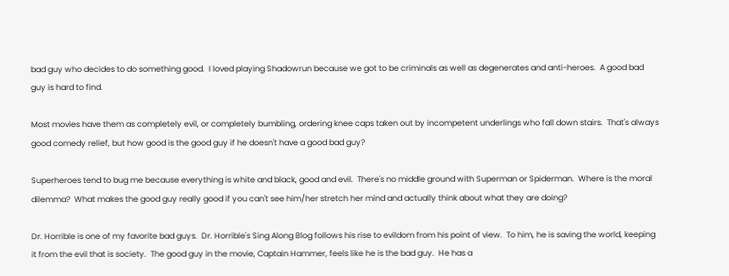bad guy who decides to do something good.  I loved playing Shadowrun because we got to be criminals as well as degenerates and anti-heroes.  A good bad guy is hard to find.

Most movies have them as completely evil, or completely bumbling, ordering knee caps taken out by incompetent underlings who fall down stairs.  That's always good comedy relief, but how good is the good guy if he doesn't have a good bad guy?

Superheroes tend to bug me because everything is white and black, good and evil.  There's no middle ground with Superman or Spiderman.  Where is the moral dilemma?  What makes the good guy really good if you can't see him/her stretch her mind and actually think about what they are doing?

Dr. Horrible is one of my favorite bad guys.  Dr. Horrible's Sing Along Blog follows his rise to evildom from his point of view.  To him, he is saving the world, keeping it from the evil that is society.  The good guy in the movie, Captain Hammer, feels like he is the bad guy.  He has a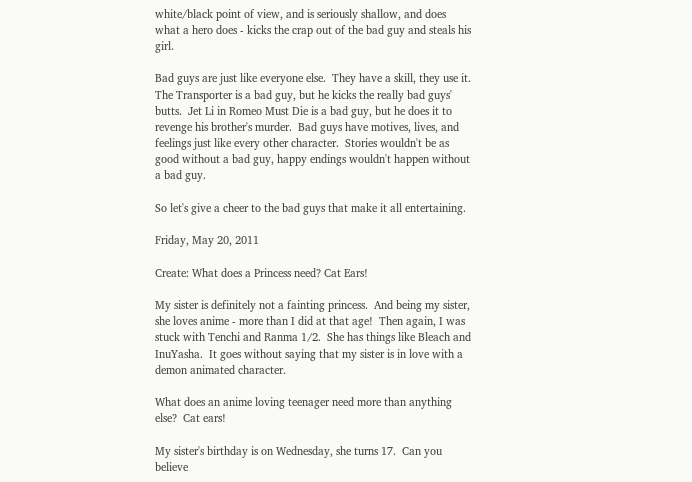white/black point of view, and is seriously shallow, and does what a hero does - kicks the crap out of the bad guy and steals his girl.

Bad guys are just like everyone else.  They have a skill, they use it.  The Transporter is a bad guy, but he kicks the really bad guys' butts.  Jet Li in Romeo Must Die is a bad guy, but he does it to revenge his brother's murder.  Bad guys have motives, lives, and feelings just like every other character.  Stories wouldn't be as good without a bad guy, happy endings wouldn't happen without a bad guy.

So let's give a cheer to the bad guys that make it all entertaining.

Friday, May 20, 2011

Create: What does a Princess need? Cat Ears!

My sister is definitely not a fainting princess.  And being my sister, she loves anime - more than I did at that age!  Then again, I was stuck with Tenchi and Ranma 1/2.  She has things like Bleach and InuYasha.  It goes without saying that my sister is in love with a demon animated character.

What does an anime loving teenager need more than anything else?  Cat ears!

My sister's birthday is on Wednesday, she turns 17.  Can you believe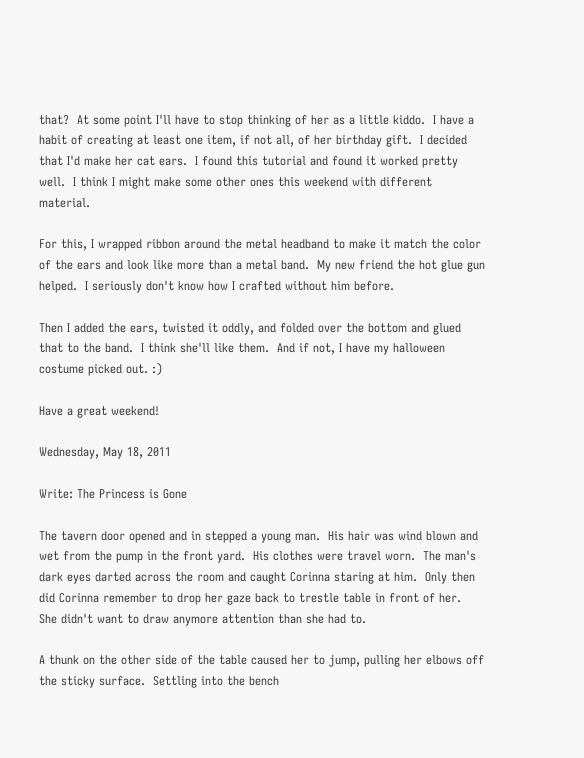that?  At some point I'll have to stop thinking of her as a little kiddo.  I have a habit of creating at least one item, if not all, of her birthday gift.  I decided that I'd make her cat ears.  I found this tutorial and found it worked pretty well.  I think I might make some other ones this weekend with different material.

For this, I wrapped ribbon around the metal headband to make it match the color of the ears and look like more than a metal band.  My new friend the hot glue gun helped.  I seriously don't know how I crafted without him before.

Then I added the ears, twisted it oddly, and folded over the bottom and glued that to the band.  I think she'll like them.  And if not, I have my halloween costume picked out. :)

Have a great weekend!

Wednesday, May 18, 2011

Write: The Princess is Gone

The tavern door opened and in stepped a young man.  His hair was wind blown and wet from the pump in the front yard.  His clothes were travel worn.  The man's dark eyes darted across the room and caught Corinna staring at him.  Only then did Corinna remember to drop her gaze back to trestle table in front of her.  She didn't want to draw anymore attention than she had to.

A thunk on the other side of the table caused her to jump, pulling her elbows off the sticky surface.  Settling into the bench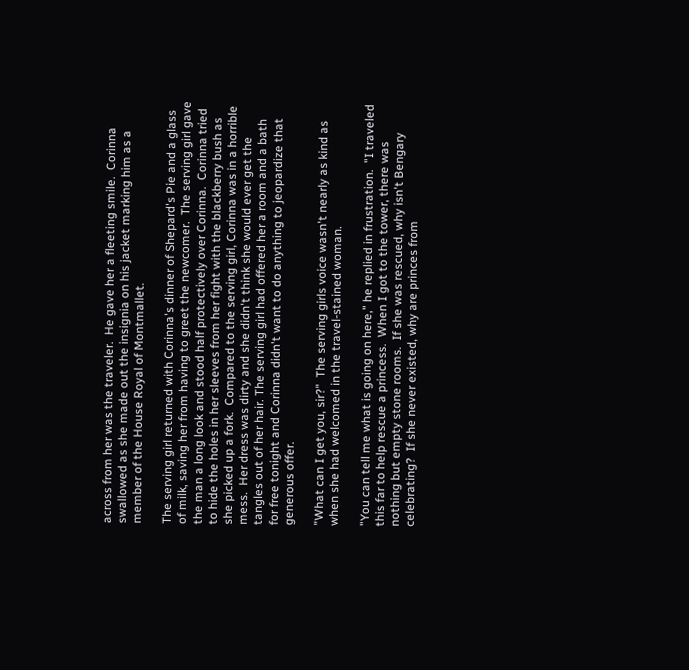across from her was the traveler.  He gave her a fleeting smile.  Corinna swallowed as she made out the insignia on his jacket marking him as a member of the House Royal of Montmallet.

The serving girl returned with Corinna's dinner of Shepard's Pie and a glass of milk, saving her from having to greet the newcomer.  The serving girl gave the man a long look and stood half protectively over Corinna.  Corinna tried to hide the holes in her sleeves from her fight with the blackberry bush as she picked up a fork.  Compared to the serving girl, Corinna was in a horrible mess.  Her dress was dirty and she didn't think she would ever get the tangles out of her hair. The serving girl had offered her a room and a bath for free tonight and Corinna didn't want to do anything to jeopardize that generous offer.

"What can I get you, sir?"  The serving girls voice wasn't nearly as kind as when she had welcomed in the travel-stained woman.

"You can tell me what is going on here," he replied in frustration.  "I traveled this far to help rescue a princess.  When I got to the tower, there was nothing but empty stone rooms.  If she was rescued, why isn't Bengary celebrating?  If she never existed, why are princes from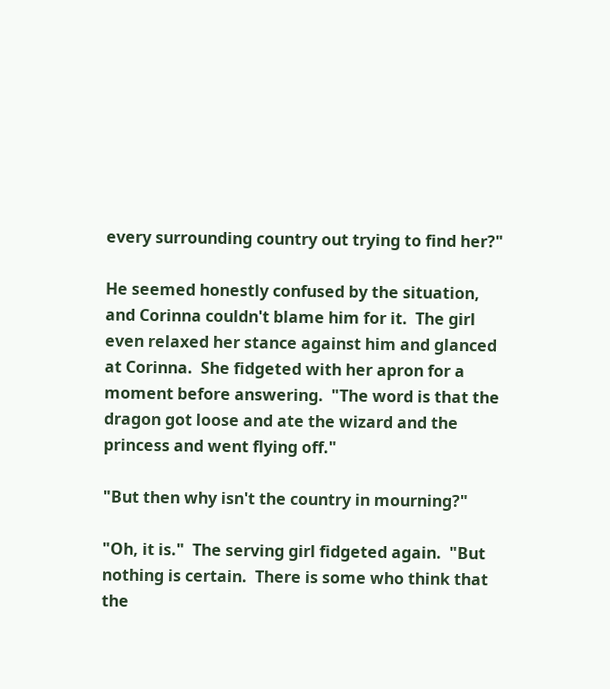every surrounding country out trying to find her?"

He seemed honestly confused by the situation, and Corinna couldn't blame him for it.  The girl even relaxed her stance against him and glanced at Corinna.  She fidgeted with her apron for a moment before answering.  "The word is that the dragon got loose and ate the wizard and the princess and went flying off."

"But then why isn't the country in mourning?"

"Oh, it is."  The serving girl fidgeted again.  "But nothing is certain.  There is some who think that the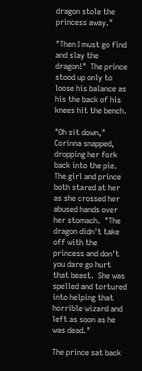dragon stole the princess away."

"Then I must go find and slay the dragon!"  The prince stood up only to loose his balance as his the back of his knees hit the bench.

"Oh sit down," Corinna snapped, dropping her fork back into the pie.  The girl and prince both stared at her as she crossed her abused hands over her stomach.  "The dragon didn't take off with the princess and don't you dare go hurt that beast.  She was spelled and tortured into helping that horrible wizard and left as soon as he was dead."

The prince sat back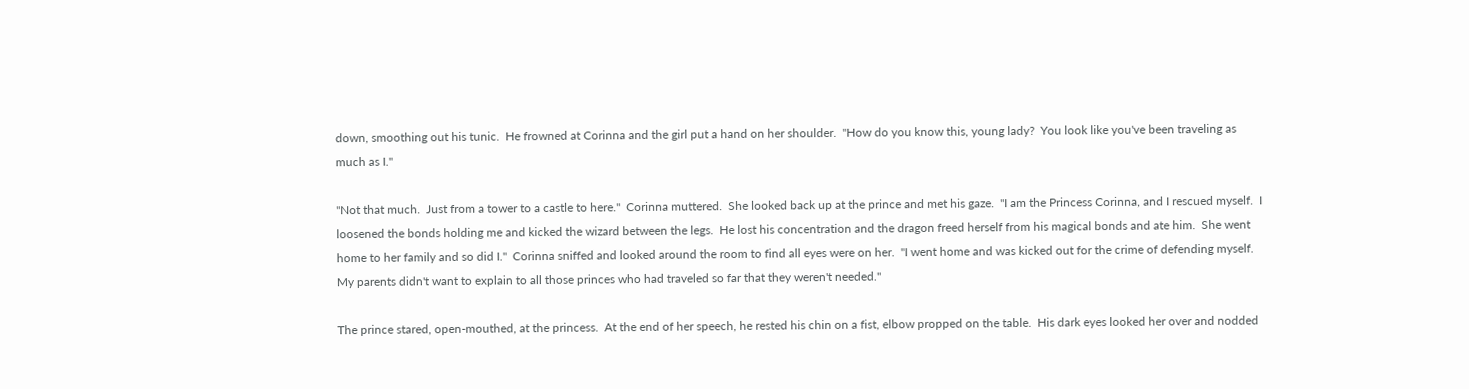down, smoothing out his tunic.  He frowned at Corinna and the girl put a hand on her shoulder.  "How do you know this, young lady?  You look like you've been traveling as much as I."

"Not that much.  Just from a tower to a castle to here."  Corinna muttered.  She looked back up at the prince and met his gaze.  "I am the Princess Corinna, and I rescued myself.  I loosened the bonds holding me and kicked the wizard between the legs.  He lost his concentration and the dragon freed herself from his magical bonds and ate him.  She went home to her family and so did I."  Corinna sniffed and looked around the room to find all eyes were on her.  "I went home and was kicked out for the crime of defending myself.  My parents didn't want to explain to all those princes who had traveled so far that they weren't needed."

The prince stared, open-mouthed, at the princess.  At the end of her speech, he rested his chin on a fist, elbow propped on the table.  His dark eyes looked her over and nodded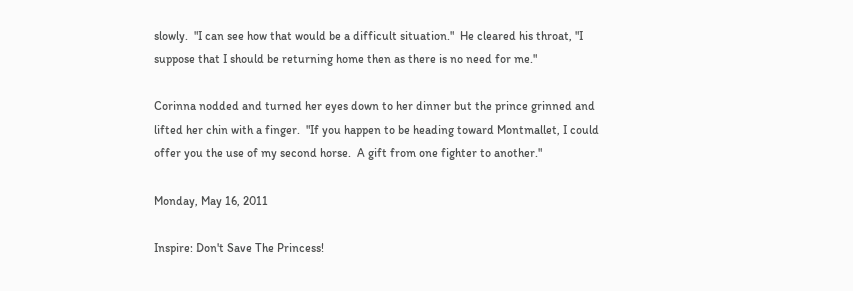slowly.  "I can see how that would be a difficult situation."  He cleared his throat, "I suppose that I should be returning home then as there is no need for me."

Corinna nodded and turned her eyes down to her dinner but the prince grinned and lifted her chin with a finger.  "If you happen to be heading toward Montmallet, I could offer you the use of my second horse.  A gift from one fighter to another."

Monday, May 16, 2011

Inspire: Don't Save The Princess!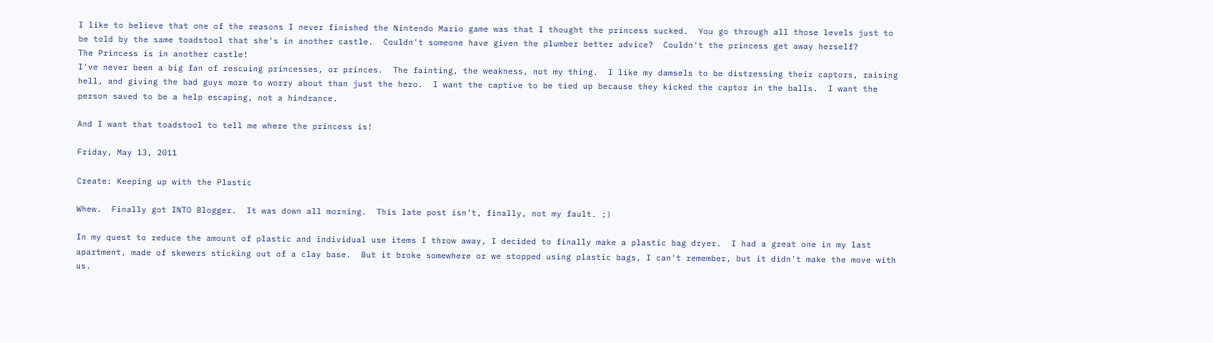I like to believe that one of the reasons I never finished the Nintendo Mario game was that I thought the princess sucked.  You go through all those levels just to be told by the same toadstool that she's in another castle.  Couldn't someone have given the plumber better advice?  Couldn't the princess get away herself?
The Princess is in another castle!
I've never been a big fan of rescuing princesses, or princes.  The fainting, the weakness, not my thing.  I like my damsels to be distressing their captors, raising hell, and giving the bad guys more to worry about than just the hero.  I want the captive to be tied up because they kicked the captor in the balls.  I want the person saved to be a help escaping, not a hindrance.

And I want that toadstool to tell me where the princess is!

Friday, May 13, 2011

Create: Keeping up with the Plastic

Whew.  Finally got INTO Blogger.  It was down all morning.  This late post isn't, finally, not my fault. ;)

In my quest to reduce the amount of plastic and individual use items I throw away, I decided to finally make a plastic bag dryer.  I had a great one in my last apartment, made of skewers sticking out of a clay base.  But it broke somewhere or we stopped using plastic bags, I can't remember, but it didn't make the move with us.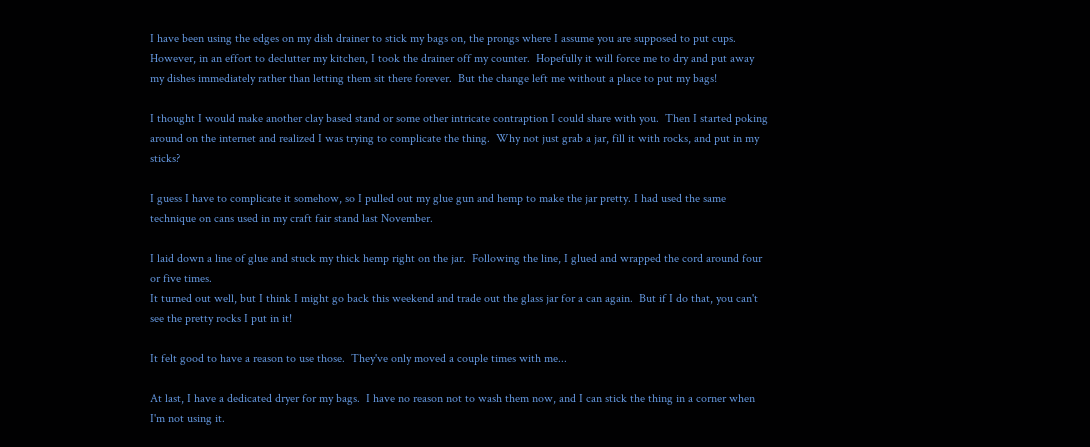I have been using the edges on my dish drainer to stick my bags on, the prongs where I assume you are supposed to put cups.  However, in an effort to declutter my kitchen, I took the drainer off my counter.  Hopefully it will force me to dry and put away my dishes immediately rather than letting them sit there forever.  But the change left me without a place to put my bags!

I thought I would make another clay based stand or some other intricate contraption I could share with you.  Then I started poking around on the internet and realized I was trying to complicate the thing.  Why not just grab a jar, fill it with rocks, and put in my sticks?

I guess I have to complicate it somehow, so I pulled out my glue gun and hemp to make the jar pretty. I had used the same technique on cans used in my craft fair stand last November.

I laid down a line of glue and stuck my thick hemp right on the jar.  Following the line, I glued and wrapped the cord around four or five times.
It turned out well, but I think I might go back this weekend and trade out the glass jar for a can again.  But if I do that, you can't see the pretty rocks I put in it!

It felt good to have a reason to use those.  They've only moved a couple times with me...

At last, I have a dedicated dryer for my bags.  I have no reason not to wash them now, and I can stick the thing in a corner when I'm not using it.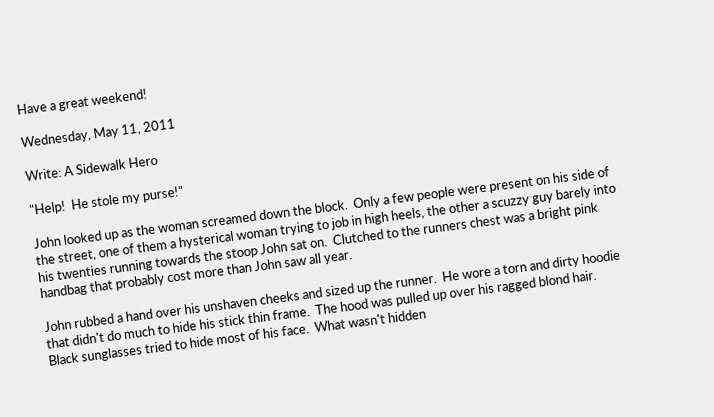Have a great weekend!

Wednesday, May 11, 2011

Write: A Sidewalk Hero

"Help!  He stole my purse!"

John looked up as the woman screamed down the block.  Only a few people were present on his side of the street, one of them a hysterical woman trying to job in high heels, the other a scuzzy guy barely into his twenties running towards the stoop John sat on.  Clutched to the runners chest was a bright pink handbag that probably cost more than John saw all year.

John rubbed a hand over his unshaven cheeks and sized up the runner.  He wore a torn and dirty hoodie that didn't do much to hide his stick thin frame.  The hood was pulled up over his ragged blond hair.  Black sunglasses tried to hide most of his face.  What wasn't hidden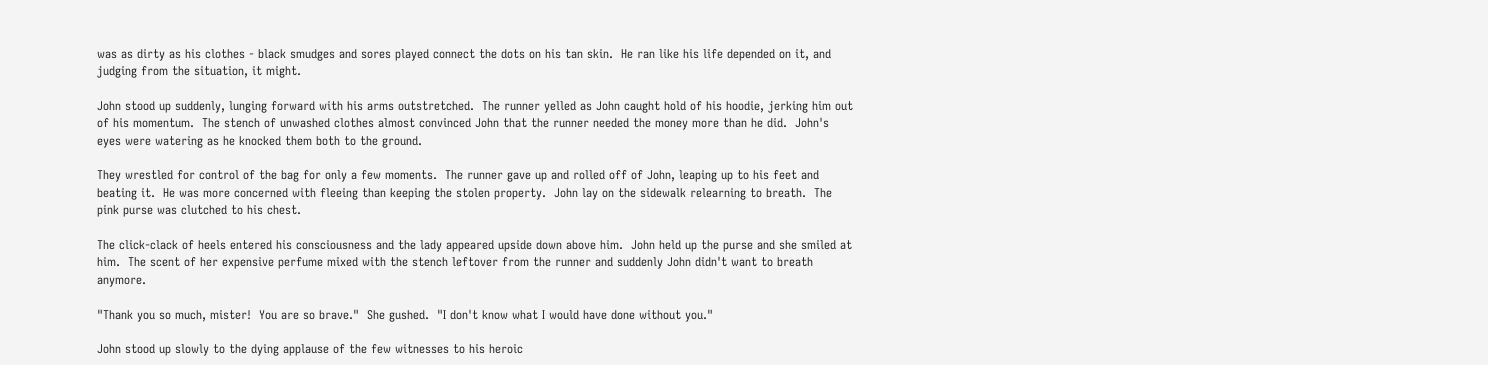was as dirty as his clothes - black smudges and sores played connect the dots on his tan skin.  He ran like his life depended on it, and judging from the situation, it might.

John stood up suddenly, lunging forward with his arms outstretched.  The runner yelled as John caught hold of his hoodie, jerking him out of his momentum.  The stench of unwashed clothes almost convinced John that the runner needed the money more than he did.  John's eyes were watering as he knocked them both to the ground.

They wrestled for control of the bag for only a few moments.  The runner gave up and rolled off of John, leaping up to his feet and beating it.  He was more concerned with fleeing than keeping the stolen property.  John lay on the sidewalk relearning to breath.  The pink purse was clutched to his chest.

The click-clack of heels entered his consciousness and the lady appeared upside down above him.  John held up the purse and she smiled at him.  The scent of her expensive perfume mixed with the stench leftover from the runner and suddenly John didn't want to breath anymore.

"Thank you so much, mister!  You are so brave."  She gushed.  "I don't know what I would have done without you."

John stood up slowly to the dying applause of the few witnesses to his heroic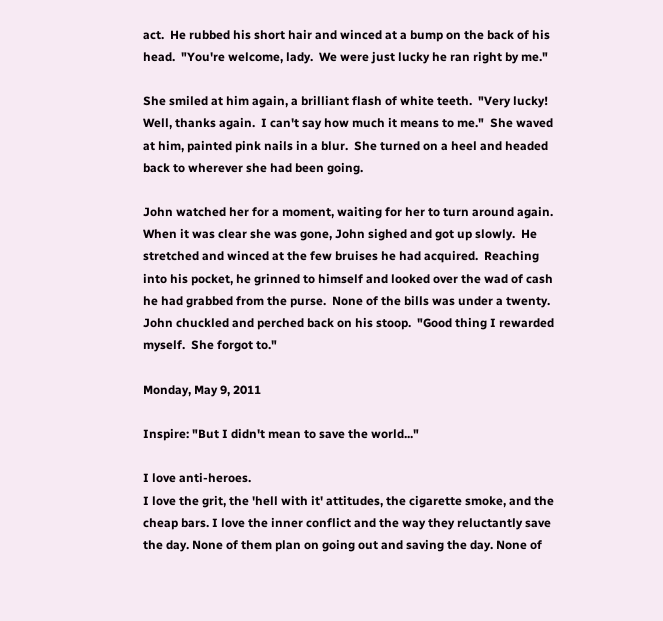act.  He rubbed his short hair and winced at a bump on the back of his head.  "You're welcome, lady.  We were just lucky he ran right by me."

She smiled at him again, a brilliant flash of white teeth.  "Very lucky!  Well, thanks again.  I can't say how much it means to me."  She waved at him, painted pink nails in a blur.  She turned on a heel and headed back to wherever she had been going.

John watched her for a moment, waiting for her to turn around again.  When it was clear she was gone, John sighed and got up slowly.  He stretched and winced at the few bruises he had acquired.  Reaching into his pocket, he grinned to himself and looked over the wad of cash he had grabbed from the purse.  None of the bills was under a twenty.  John chuckled and perched back on his stoop.  "Good thing I rewarded myself.  She forgot to."

Monday, May 9, 2011

Inspire: "But I didn't mean to save the world..."

I love anti-heroes.
I love the grit, the 'hell with it' attitudes, the cigarette smoke, and the cheap bars. I love the inner conflict and the way they reluctantly save the day. None of them plan on going out and saving the day. None of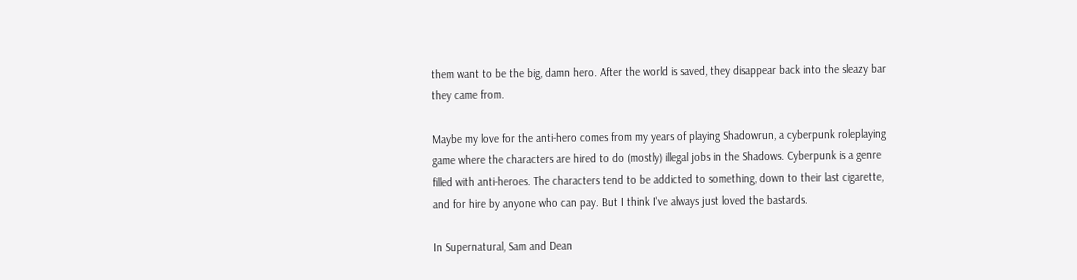them want to be the big, damn hero. After the world is saved, they disappear back into the sleazy bar they came from.

Maybe my love for the anti-hero comes from my years of playing Shadowrun, a cyberpunk roleplaying game where the characters are hired to do (mostly) illegal jobs in the Shadows. Cyberpunk is a genre filled with anti-heroes. The characters tend to be addicted to something, down to their last cigarette, and for hire by anyone who can pay. But I think I've always just loved the bastards.

In Supernatural, Sam and Dean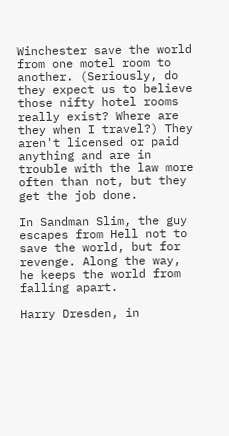Winchester save the world from one motel room to another. (Seriously, do they expect us to believe those nifty hotel rooms really exist? Where are they when I travel?) They aren't licensed or paid anything and are in trouble with the law more often than not, but they get the job done.

In Sandman Slim, the guy escapes from Hell not to save the world, but for revenge. Along the way, he keeps the world from falling apart.

Harry Dresden, in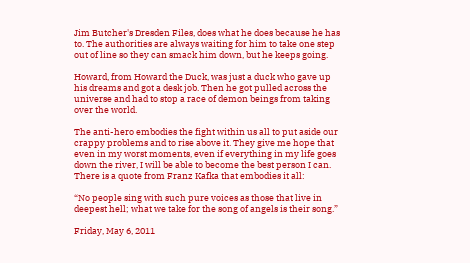Jim Butcher's Dresden Files, does what he does because he has to. The authorities are always waiting for him to take one step out of line so they can smack him down, but he keeps going.

Howard, from Howard the Duck, was just a duck who gave up his dreams and got a desk job. Then he got pulled across the universe and had to stop a race of demon beings from taking over the world.

The anti-hero embodies the fight within us all to put aside our crappy problems and to rise above it. They give me hope that even in my worst moments, even if everything in my life goes down the river, I will be able to become the best person I can. There is a quote from Franz Kafka that embodies it all:

“No people sing with such pure voices as those that live in deepest hell; what we take for the song of angels is their song.”

Friday, May 6, 2011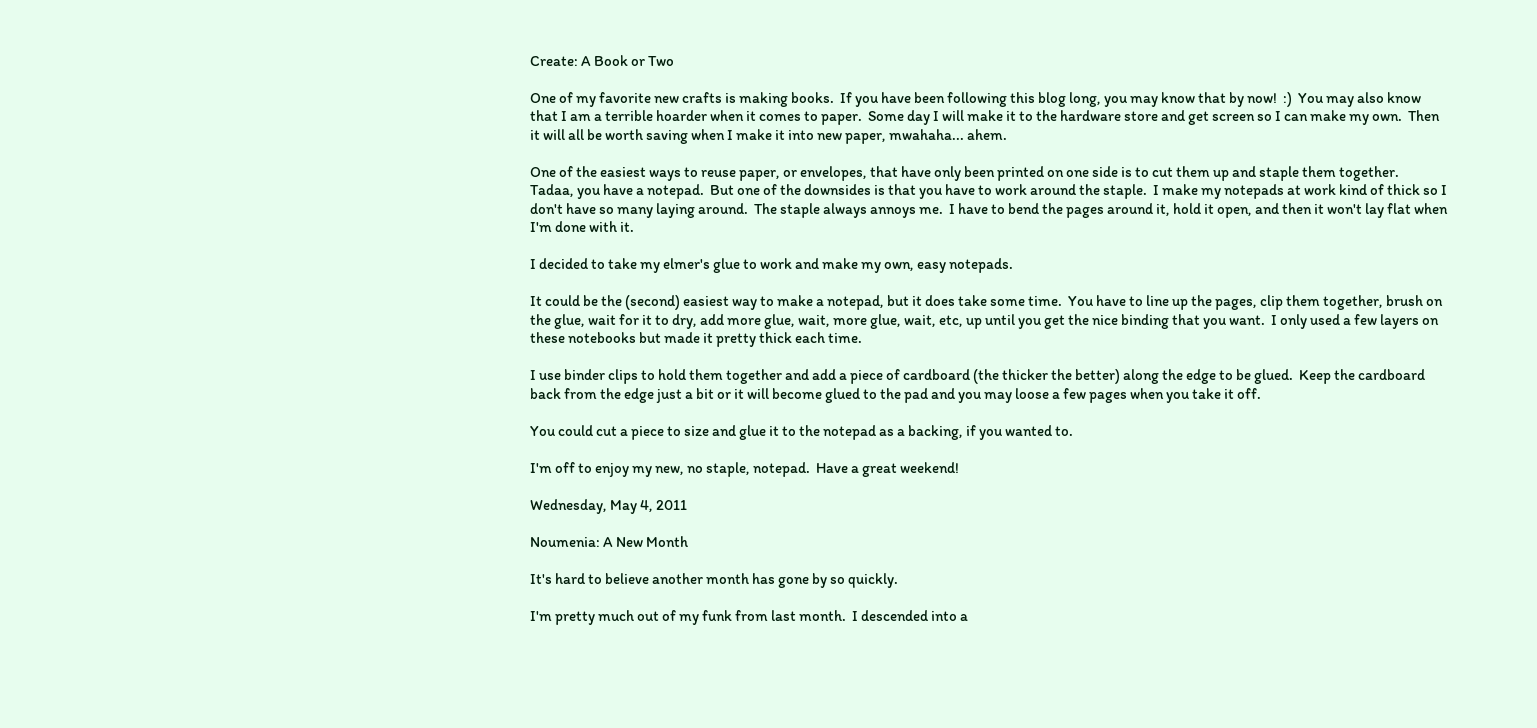Create: A Book or Two

One of my favorite new crafts is making books.  If you have been following this blog long, you may know that by now!  :)  You may also know that I am a terrible hoarder when it comes to paper.  Some day I will make it to the hardware store and get screen so I can make my own.  Then it will all be worth saving when I make it into new paper, mwahaha... ahem.

One of the easiest ways to reuse paper, or envelopes, that have only been printed on one side is to cut them up and staple them together.  Tadaa, you have a notepad.  But one of the downsides is that you have to work around the staple.  I make my notepads at work kind of thick so I don't have so many laying around.  The staple always annoys me.  I have to bend the pages around it, hold it open, and then it won't lay flat when I'm done with it.

I decided to take my elmer's glue to work and make my own, easy notepads.

It could be the (second) easiest way to make a notepad, but it does take some time.  You have to line up the pages, clip them together, brush on the glue, wait for it to dry, add more glue, wait, more glue, wait, etc, up until you get the nice binding that you want.  I only used a few layers on these notebooks but made it pretty thick each time.

I use binder clips to hold them together and add a piece of cardboard (the thicker the better) along the edge to be glued.  Keep the cardboard back from the edge just a bit or it will become glued to the pad and you may loose a few pages when you take it off.

You could cut a piece to size and glue it to the notepad as a backing, if you wanted to.

I'm off to enjoy my new, no staple, notepad.  Have a great weekend!

Wednesday, May 4, 2011

Noumenia: A New Month

It's hard to believe another month has gone by so quickly.

I'm pretty much out of my funk from last month.  I descended into a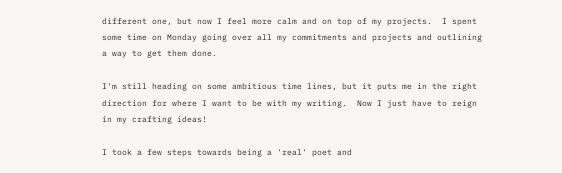different one, but now I feel more calm and on top of my projects.  I spent some time on Monday going over all my commitments and projects and outlining a way to get them done.

I'm still heading on some ambitious time lines, but it puts me in the right direction for where I want to be with my writing.  Now I just have to reign in my crafting ideas!

I took a few steps towards being a 'real' poet and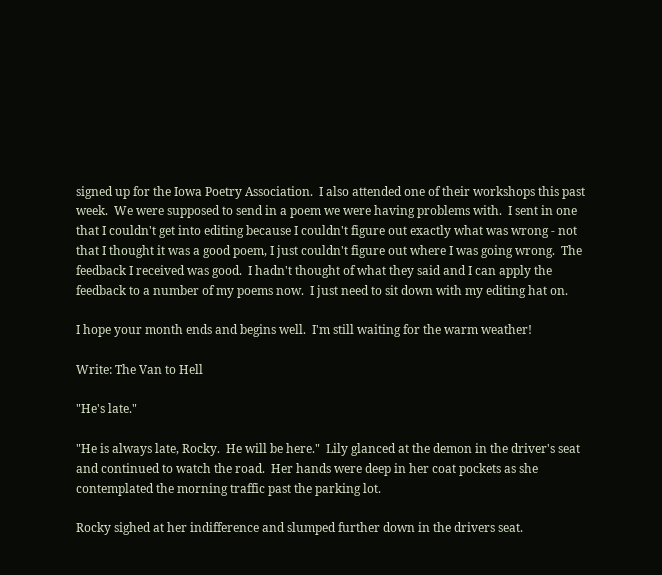signed up for the Iowa Poetry Association.  I also attended one of their workshops this past week.  We were supposed to send in a poem we were having problems with.  I sent in one that I couldn't get into editing because I couldn't figure out exactly what was wrong - not that I thought it was a good poem, I just couldn't figure out where I was going wrong.  The feedback I received was good.  I hadn't thought of what they said and I can apply the feedback to a number of my poems now.  I just need to sit down with my editing hat on.

I hope your month ends and begins well.  I'm still waiting for the warm weather!

Write: The Van to Hell

"He's late."

"He is always late, Rocky.  He will be here."  Lily glanced at the demon in the driver's seat and continued to watch the road.  Her hands were deep in her coat pockets as she contemplated the morning traffic past the parking lot.

Rocky sighed at her indifference and slumped further down in the drivers seat.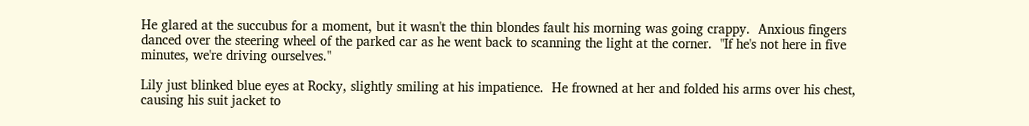He glared at the succubus for a moment, but it wasn't the thin blondes fault his morning was going crappy.  Anxious fingers danced over the steering wheel of the parked car as he went back to scanning the light at the corner.  "If he's not here in five minutes, we're driving ourselves."

Lily just blinked blue eyes at Rocky, slightly smiling at his impatience.  He frowned at her and folded his arms over his chest, causing his suit jacket to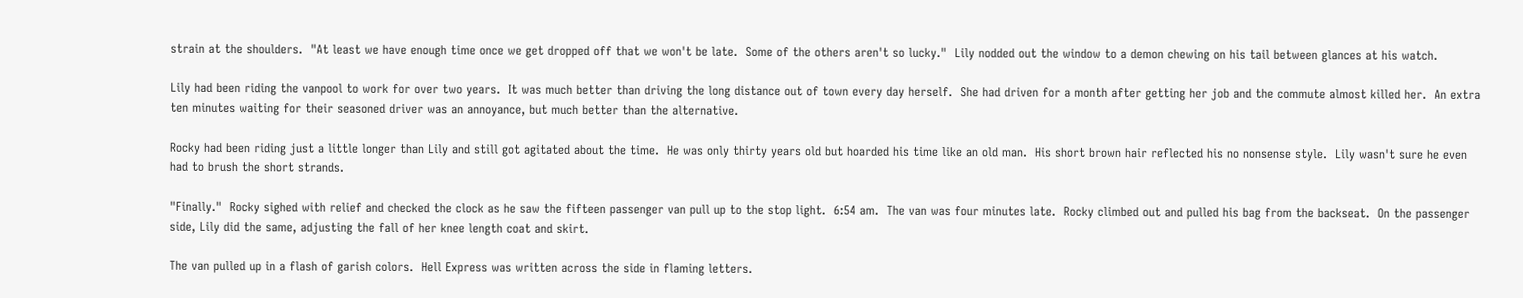strain at the shoulders.  "At least we have enough time once we get dropped off that we won't be late.  Some of the others aren't so lucky."  Lily nodded out the window to a demon chewing on his tail between glances at his watch.

Lily had been riding the vanpool to work for over two years.  It was much better than driving the long distance out of town every day herself.  She had driven for a month after getting her job and the commute almost killed her.  An extra ten minutes waiting for their seasoned driver was an annoyance, but much better than the alternative.

Rocky had been riding just a little longer than Lily and still got agitated about the time.  He was only thirty years old but hoarded his time like an old man.  His short brown hair reflected his no nonsense style.  Lily wasn't sure he even had to brush the short strands.

"Finally."  Rocky sighed with relief and checked the clock as he saw the fifteen passenger van pull up to the stop light.  6:54 am.  The van was four minutes late.  Rocky climbed out and pulled his bag from the backseat.  On the passenger side, Lily did the same, adjusting the fall of her knee length coat and skirt.

The van pulled up in a flash of garish colors.  Hell Express was written across the side in flaming letters.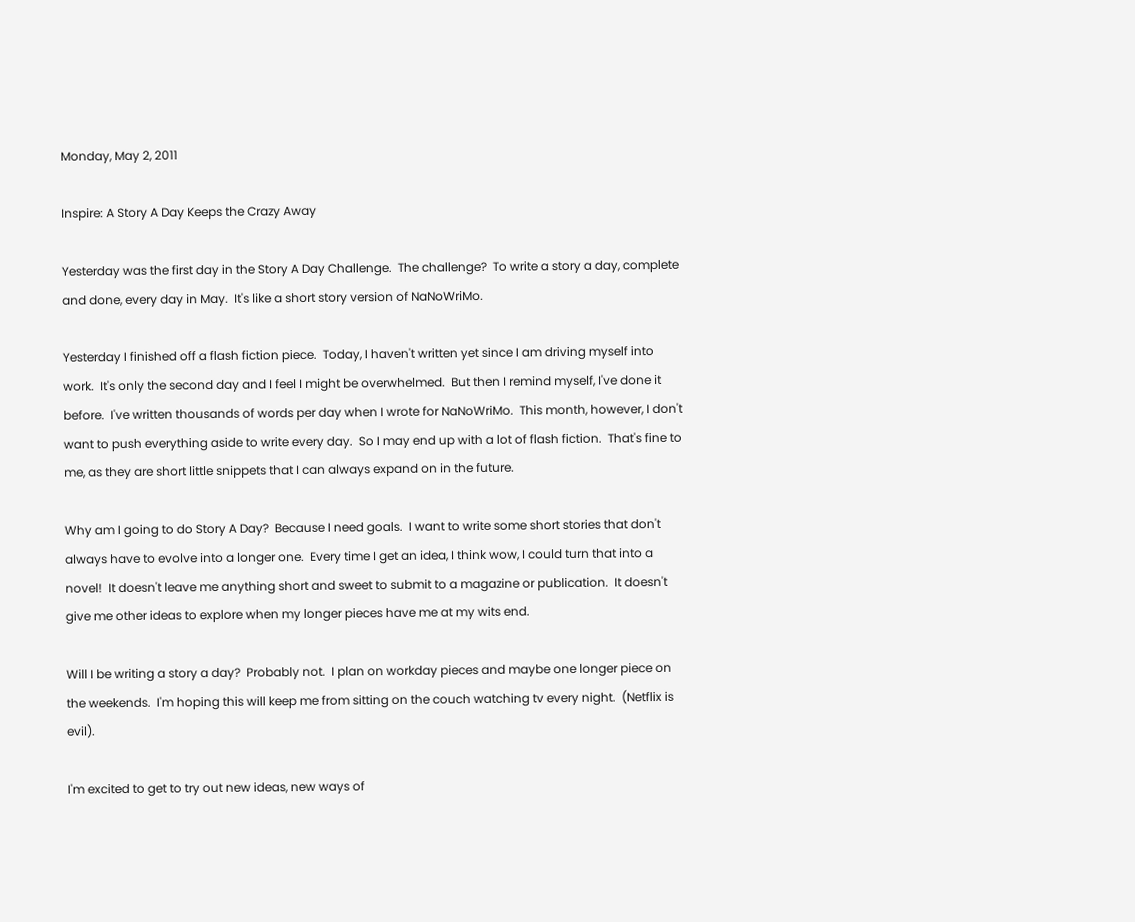Monday, May 2, 2011

Inspire: A Story A Day Keeps the Crazy Away

Yesterday was the first day in the Story A Day Challenge.  The challenge?  To write a story a day, complete and done, every day in May.  It's like a short story version of NaNoWriMo.

Yesterday I finished off a flash fiction piece.  Today, I haven't written yet since I am driving myself into work.  It's only the second day and I feel I might be overwhelmed.  But then I remind myself, I've done it before.  I've written thousands of words per day when I wrote for NaNoWriMo.  This month, however, I don't want to push everything aside to write every day.  So I may end up with a lot of flash fiction.  That's fine to me, as they are short little snippets that I can always expand on in the future.

Why am I going to do Story A Day?  Because I need goals.  I want to write some short stories that don't always have to evolve into a longer one.  Every time I get an idea, I think wow, I could turn that into a novel!  It doesn't leave me anything short and sweet to submit to a magazine or publication.  It doesn't give me other ideas to explore when my longer pieces have me at my wits end.

Will I be writing a story a day?  Probably not.  I plan on workday pieces and maybe one longer piece on the weekends.  I'm hoping this will keep me from sitting on the couch watching tv every night.  (Netflix is evil).

I'm excited to get to try out new ideas, new ways of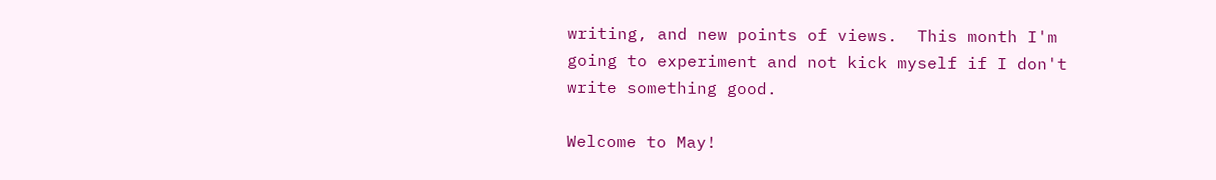writing, and new points of views.  This month I'm going to experiment and not kick myself if I don't write something good.

Welcome to May!